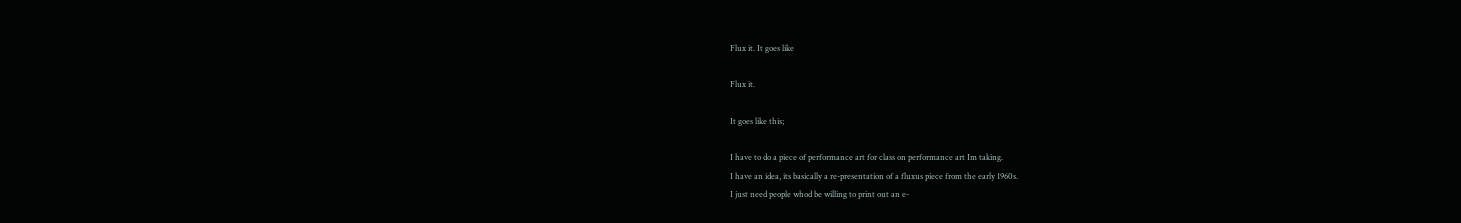Flux it. It goes like

Flux it.

It goes like this;

I have to do a piece of performance art for class on performance art Im taking.
I have an idea, its basically a re-presentation of a fluxus piece from the early 1960s.
I just need people whod be willing to print out an e-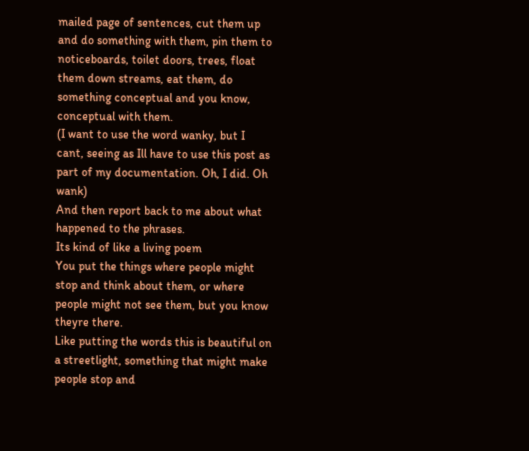mailed page of sentences, cut them up and do something with them, pin them to noticeboards, toilet doors, trees, float them down streams, eat them, do something conceptual and you know, conceptual with them.
(I want to use the word wanky, but I cant, seeing as Ill have to use this post as part of my documentation. Oh, I did. Oh wank)
And then report back to me about what happened to the phrases.
Its kind of like a living poem
You put the things where people might stop and think about them, or where people might not see them, but you know theyre there.
Like putting the words this is beautiful on a streetlight, something that might make people stop and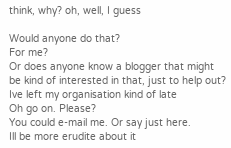think, why? oh, well, I guess

Would anyone do that?
For me?
Or does anyone know a blogger that might be kind of interested in that, just to help out?
Ive left my organisation kind of late
Oh go on. Please?
You could e-mail me. Or say just here.
Ill be more erudite about it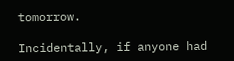tomorrow.

Incidentally, if anyone had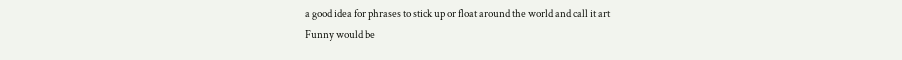a good idea for phrases to stick up or float around the world and call it art
Funny would be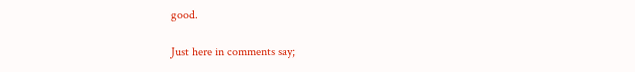good.

Just here in comments say;